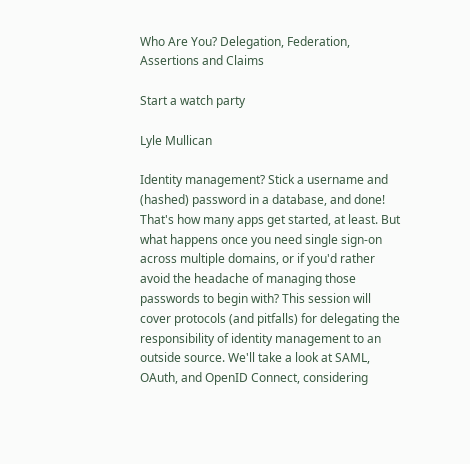Who Are You? Delegation, Federation, Assertions and Claims

Start a watch party

Lyle Mullican

Identity management? Stick a username and (hashed) password in a database, and done! That's how many apps get started, at least. But what happens once you need single sign-on across multiple domains, or if you'd rather avoid the headache of managing those passwords to begin with? This session will cover protocols (and pitfalls) for delegating the responsibility of identity management to an outside source. We'll take a look at SAML, OAuth, and OpenID Connect, considering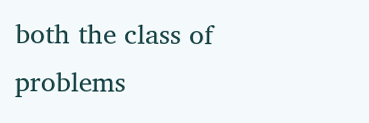both the class of problems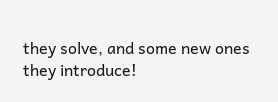they solve, and some new ones they introduce!